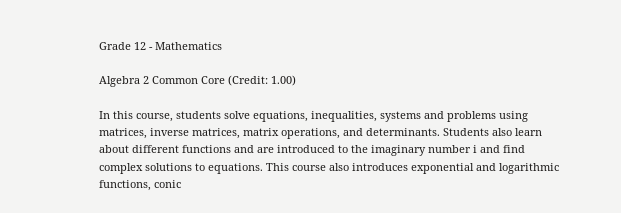Grade 12 - Mathematics

Algebra 2 Common Core (Credit: 1.00)

In this course, students solve equations, inequalities, systems and problems using matrices, inverse matrices, matrix operations, and determinants. Students also learn about different functions and are introduced to the imaginary number i and find complex solutions to equations. This course also introduces exponential and logarithmic functions, conic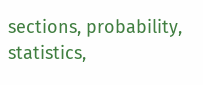sections, probability, statistics,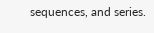sequences, and series.